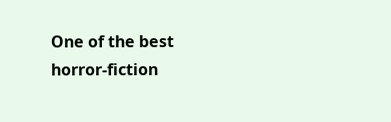One of the best horror-fiction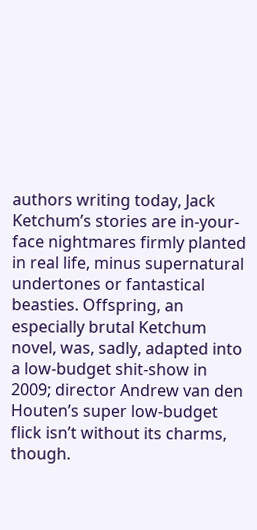authors writing today, Jack Ketchum’s stories are in-your-face nightmares firmly planted in real life, minus supernatural undertones or fantastical beasties. Offspring, an especially brutal Ketchum novel, was, sadly, adapted into a low-budget shit-show in 2009; director Andrew van den Houten’s super low-budget flick isn’t without its charms, though.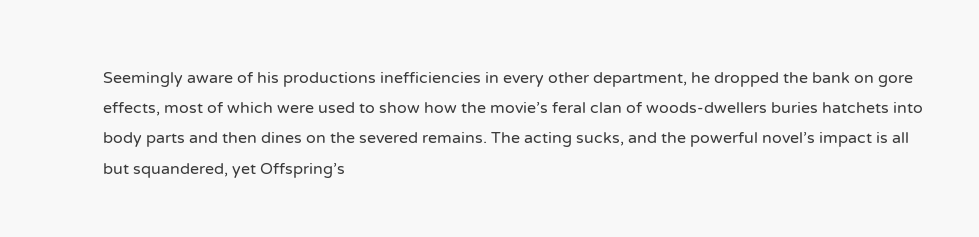Seemingly aware of his productions inefficiencies in every other department, he dropped the bank on gore effects, most of which were used to show how the movie’s feral clan of woods-dwellers buries hatchets into body parts and then dines on the severed remains. The acting sucks, and the powerful novel’s impact is all but squandered, yet Offspring’s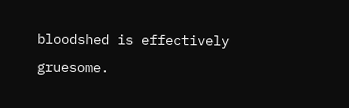bloodshed is effectively gruesome.